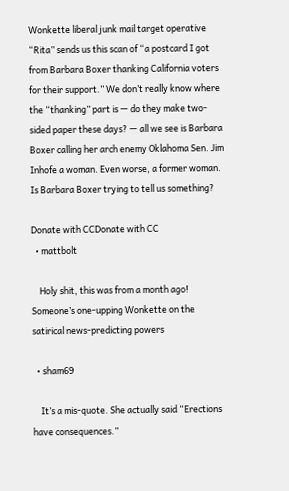Wonkette liberal junk mail target operative “Rita” sends us this scan of “a postcard I got from Barbara Boxer thanking California voters for their support.” We don’t really know where the “thanking” part is — do they make two-sided paper these days? — all we see is Barbara Boxer calling her arch enemy Oklahoma Sen. Jim Inhofe a woman. Even worse, a former woman. Is Barbara Boxer trying to tell us something?

Donate with CCDonate with CC
  • mattbolt

    Holy shit, this was from a month ago! Someone’s one-upping Wonkette on the satirical news-predicting powers

  • sham69

    It’s a mis-quote. She actually said “Erections have consequences.”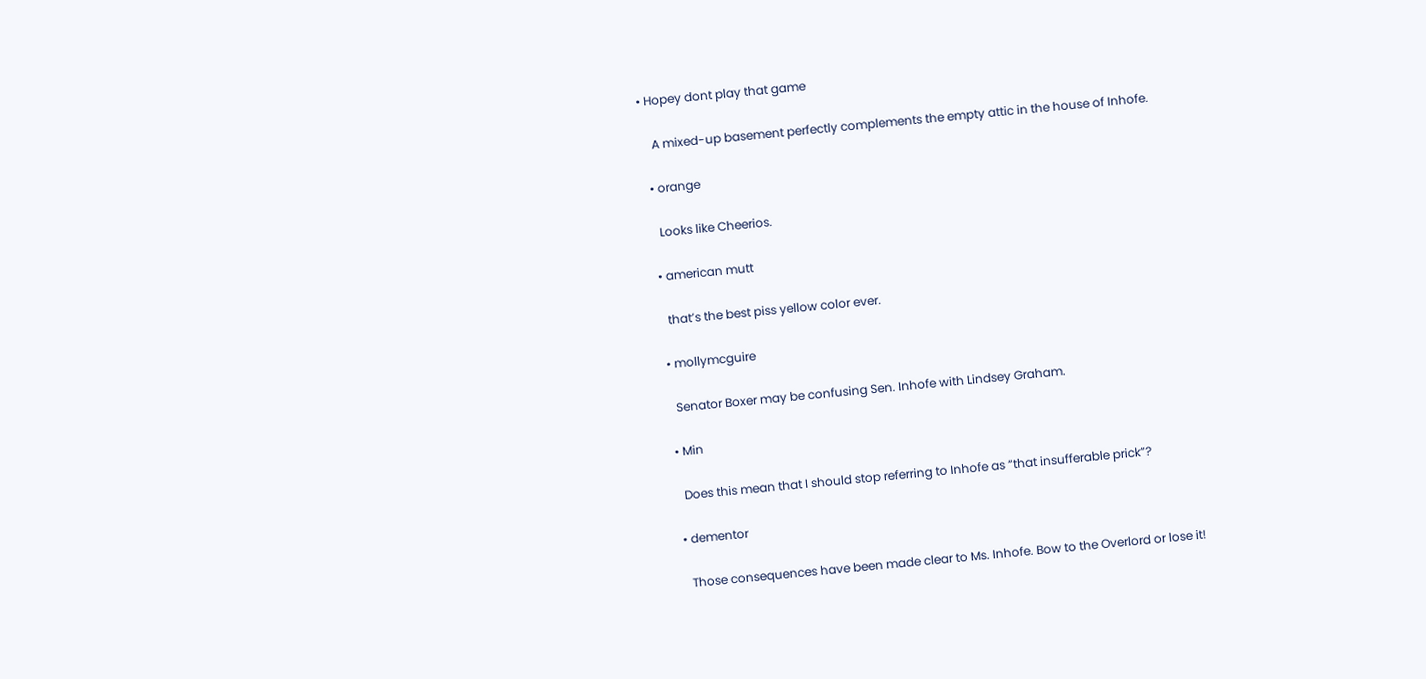• Hopey dont play that game

    A mixed-up basement perfectly complements the empty attic in the house of Inhofe.

  • orange

    Looks like Cheerios.

  • american mutt

    that’s the best piss yellow color ever.

  • mollymcguire

    Senator Boxer may be confusing Sen. Inhofe with Lindsey Graham.

  • Min

    Does this mean that I should stop referring to Inhofe as “that insufferable prick”?

  • dementor

    Those consequences have been made clear to Ms. Inhofe. Bow to the Overlord or lose it!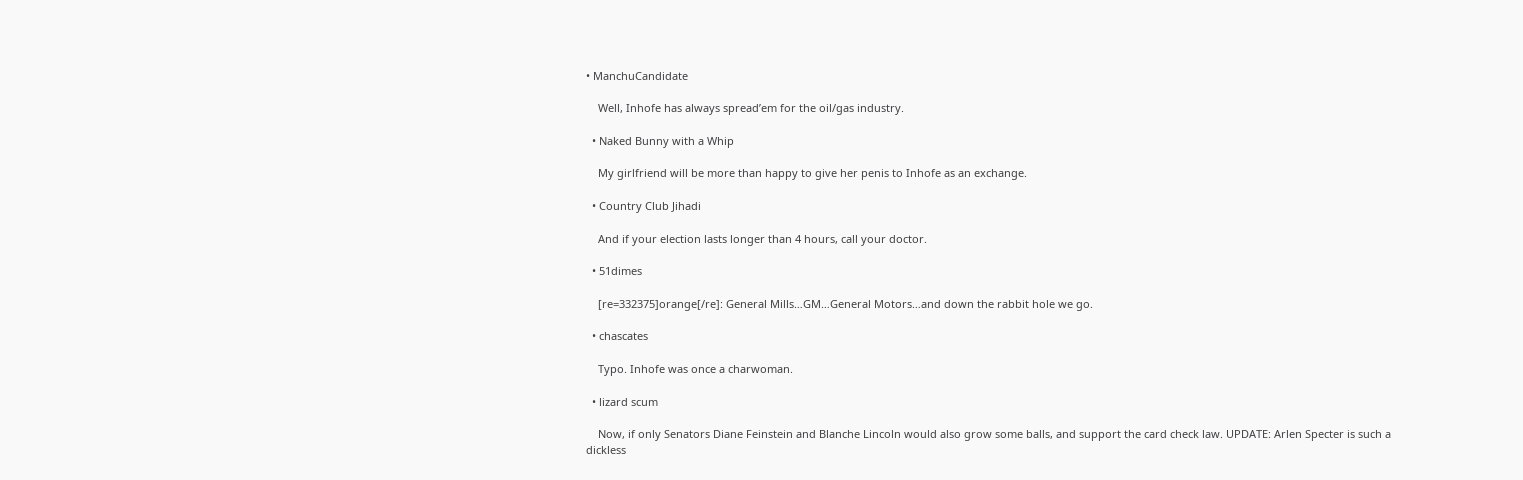• ManchuCandidate

    Well, Inhofe has always spread’em for the oil/gas industry.

  • Naked Bunny with a Whip

    My girlfriend will be more than happy to give her penis to Inhofe as an exchange.

  • Country Club Jihadi

    And if your election lasts longer than 4 hours, call your doctor.

  • 51dimes

    [re=332375]orange[/re]: General Mills…GM…General Motors…and down the rabbit hole we go.

  • chascates

    Typo. Inhofe was once a charwoman.

  • lizard scum

    Now, if only Senators Diane Feinstein and Blanche Lincoln would also grow some balls, and support the card check law. UPDATE: Arlen Specter is such a dickless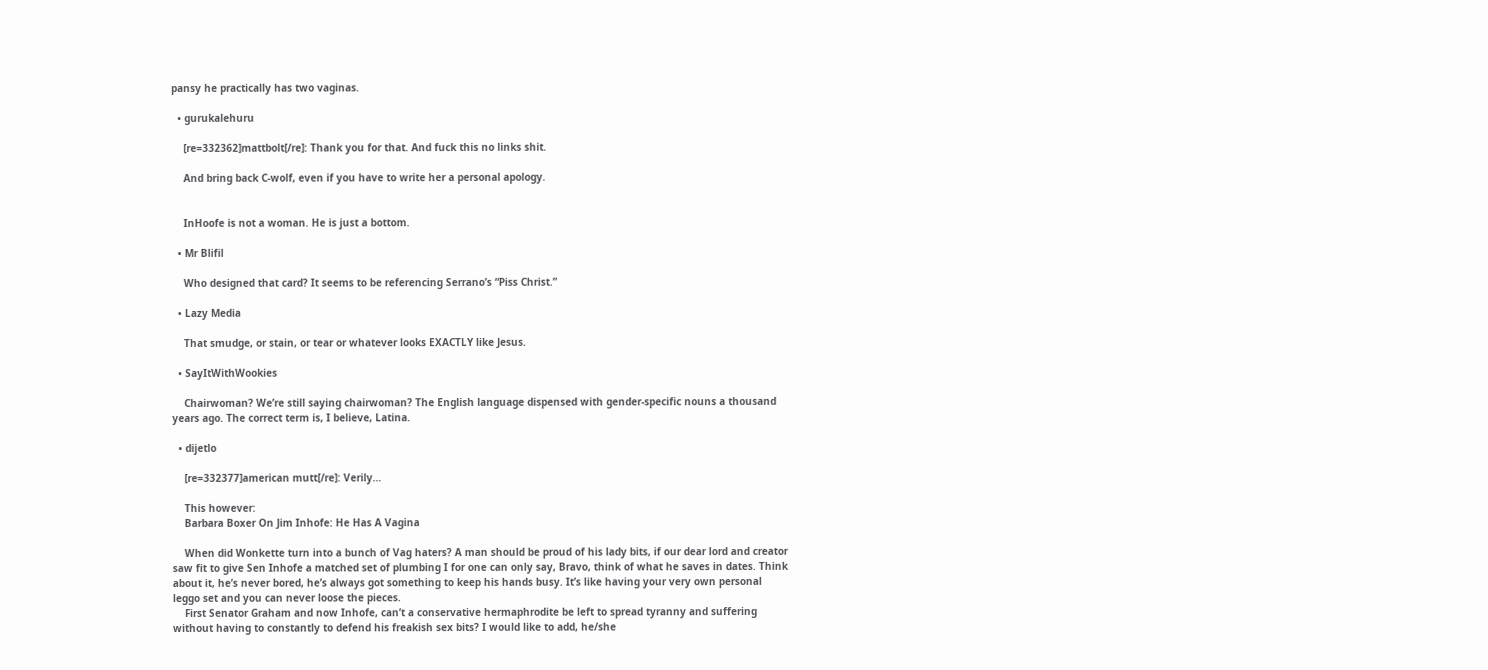pansy he practically has two vaginas.

  • gurukalehuru

    [re=332362]mattbolt[/re]: Thank you for that. And fuck this no links shit.

    And bring back C-wolf, even if you have to write her a personal apology.


    InHoofe is not a woman. He is just a bottom.

  • Mr Blifil

    Who designed that card? It seems to be referencing Serrano’s “Piss Christ.”

  • Lazy Media

    That smudge, or stain, or tear or whatever looks EXACTLY like Jesus.

  • SayItWithWookies

    Chairwoman? We’re still saying chairwoman? The English language dispensed with gender-specific nouns a thousand years ago. The correct term is, I believe, Latina.

  • dijetlo

    [re=332377]american mutt[/re]: Verily…

    This however:
    Barbara Boxer On Jim Inhofe: He Has A Vagina

    When did Wonkette turn into a bunch of Vag haters? A man should be proud of his lady bits, if our dear lord and creator saw fit to give Sen Inhofe a matched set of plumbing I for one can only say, Bravo, think of what he saves in dates. Think about it, he’s never bored, he’s always got something to keep his hands busy. It’s like having your very own personal leggo set and you can never loose the pieces.
    First Senator Graham and now Inhofe, can’t a conservative hermaphrodite be left to spread tyranny and suffering without having to constantly to defend his freakish sex bits? I would like to add, he/she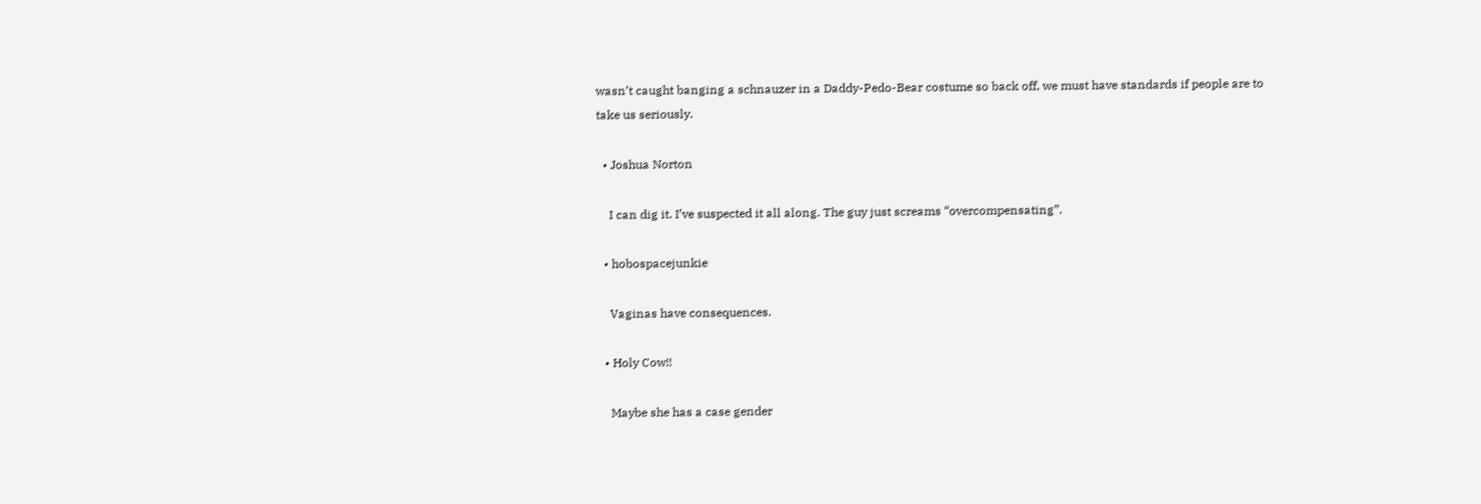wasn’t caught banging a schnauzer in a Daddy-Pedo-Bear costume so back off, we must have standards if people are to take us seriously.

  • Joshua Norton

    I can dig it. I’ve suspected it all along. The guy just screams “overcompensating”.

  • hobospacejunkie

    Vaginas have consequences.

  • Holy Cow!!

    Maybe she has a case gender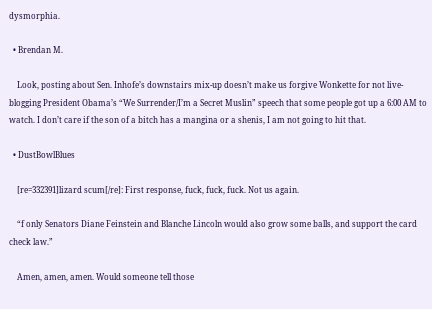dysmorphia.

  • Brendan M.

    Look, posting about Sen. Inhofe’s downstairs mix-up doesn’t make us forgive Wonkette for not live-blogging President Obama’s “We Surrender/I’m a Secret Muslin” speech that some people got up a 6:00 AM to watch. I don’t care if the son of a bitch has a mangina or a shenis, I am not going to hit that.

  • DustBowlBlues

    [re=332391]lizard scum[/re]: First response, fuck, fuck, fuck. Not us again.

    “f only Senators Diane Feinstein and Blanche Lincoln would also grow some balls, and support the card check law.”

    Amen, amen, amen. Would someone tell those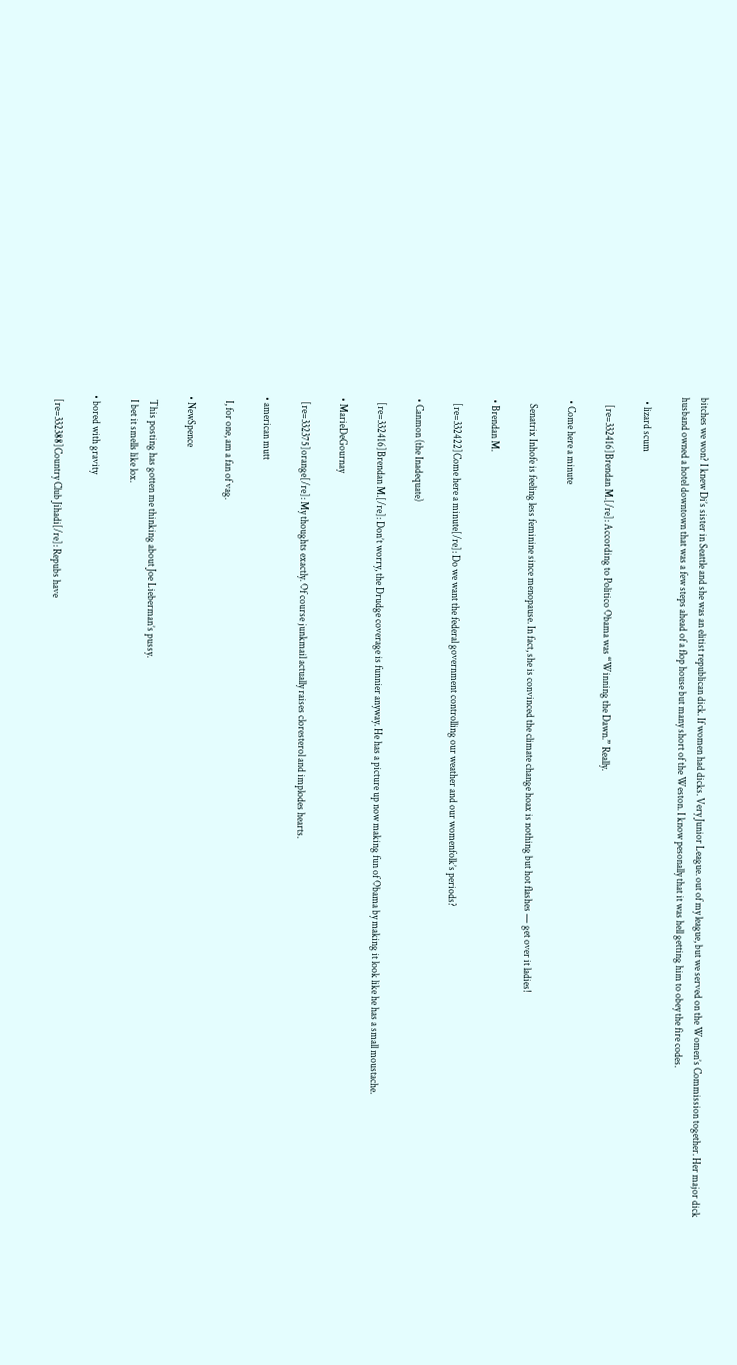bitches we won? I knew Di’s sister in Seattle and she was an elitist republican dick. If women had dicks. Very Junior League. out of my league, but we served on the Women’s Commission together. Her major dick husband owned a hotel downtown that was a few steps ahead of a flop house but many short of the Weston. I know pesonally that it was hell getting him to obey the fire codes.

  • lizard scum

    [re=332416]Brendan M.[/re]: According to Politico Obama was “Winning the Dawn.” Really.

  • Come here a minute

    Senatrix Inhofe is feeling less feminine since menopause. In fact, she is convinced the climate change hoax is nothing but hot flashes — get over it ladies!

  • Brendan M.

    [re=332422]Come here a minute[/re]: Do we want the federal government controlling our weather and our womenfolk’s periods?

  • Canmon (the Inadequate)

    [re=332416]Brendan M.[/re]: Don’t worry, the Drudge coverage is funnier anyway. He has a picture up now making fun of Obama by making it look like he has a small moustache.

  • MarieDeGournay

    [re=332375]orange[/re]: My thoughts exactly. Of course junkmail actually raises cloresterol and implodes hearts.

  • american mutt

    I, for one, am a fan of vag.

  • NewSpence

    This posting has gotten me thinking about Joe Lieberman’s pussy.
    I bet it smells like lox.

  • bored with gravity

    [re=332388]Country Club Jihadi[/re]: Repubs have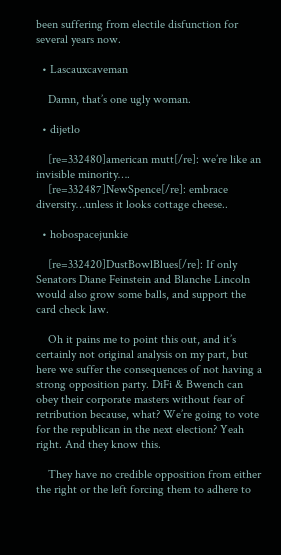been suffering from electile disfunction for several years now.

  • Lascauxcaveman

    Damn, that’s one ugly woman.

  • dijetlo

    [re=332480]american mutt[/re]: we’re like an invisible minority….
    [re=332487]NewSpence[/re]: embrace diversity…unless it looks cottage cheese..

  • hobospacejunkie

    [re=332420]DustBowlBlues[/re]: If only Senators Diane Feinstein and Blanche Lincoln would also grow some balls, and support the card check law.

    Oh it pains me to point this out, and it’s certainly not original analysis on my part, but here we suffer the consequences of not having a strong opposition party. DiFi & Bwench can obey their corporate masters without fear of retribution because, what? We’re going to vote for the republican in the next election? Yeah right. And they know this.

    They have no credible opposition from either the right or the left forcing them to adhere to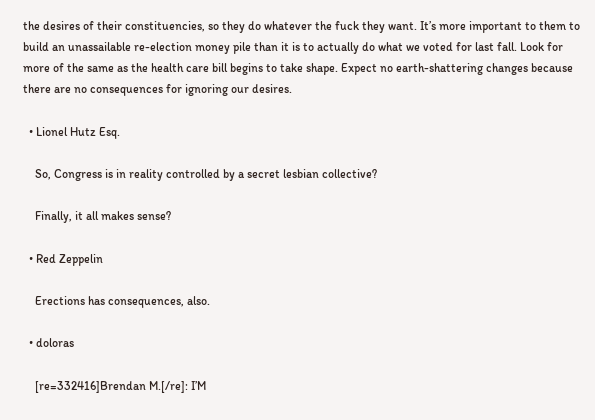the desires of their constituencies, so they do whatever the fuck they want. It’s more important to them to build an unassailable re-election money pile than it is to actually do what we voted for last fall. Look for more of the same as the health care bill begins to take shape. Expect no earth-shattering changes because there are no consequences for ignoring our desires.

  • Lionel Hutz Esq.

    So, Congress is in reality controlled by a secret lesbian collective?

    Finally, it all makes sense?

  • Red Zeppelin

    Erections has consequences, also.

  • doloras

    [re=332416]Brendan M.[/re]: I’M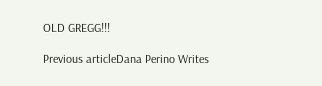OLD GREGG!!!

Previous articleDana Perino Writes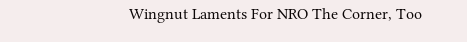Wingnut Laments For NRO The Corner, Too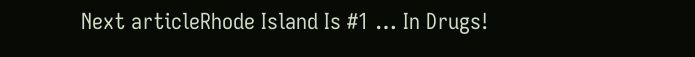Next articleRhode Island Is #1 … In Drugs!